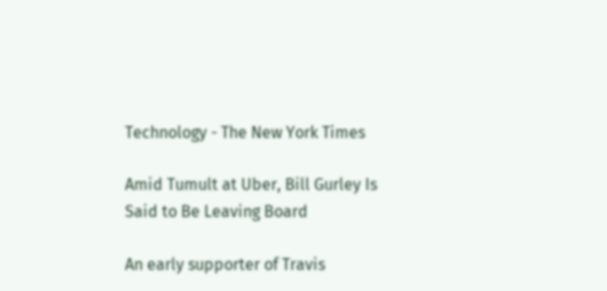Technology - The New York Times

Amid Tumult at Uber, Bill Gurley Is Said to Be Leaving Board

An early supporter of Travis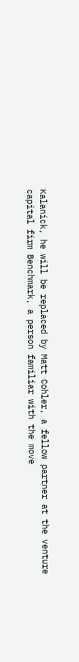Kalanick, he will be replaced by Matt Cohler, a fellow partner at the venture capital firm Benchmark, a person familiar with the move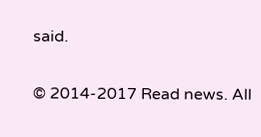said.

© 2014-2017 Read news. All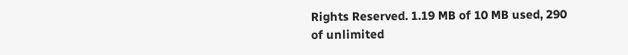Rights Reserved. 1.19 MB of 10 MB used, 290 of unlimited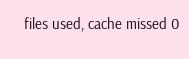files used, cache missed 0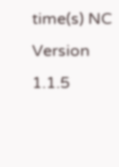time(s) NC Version 1.1.5